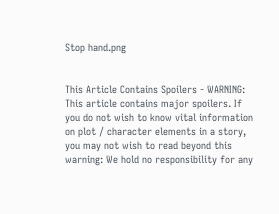Stop hand.png


This Article Contains Spoilers - WARNING: This article contains major spoilers. If you do not wish to know vital information on plot / character elements in a story, you may not wish to read beyond this warning: We hold no responsibility for any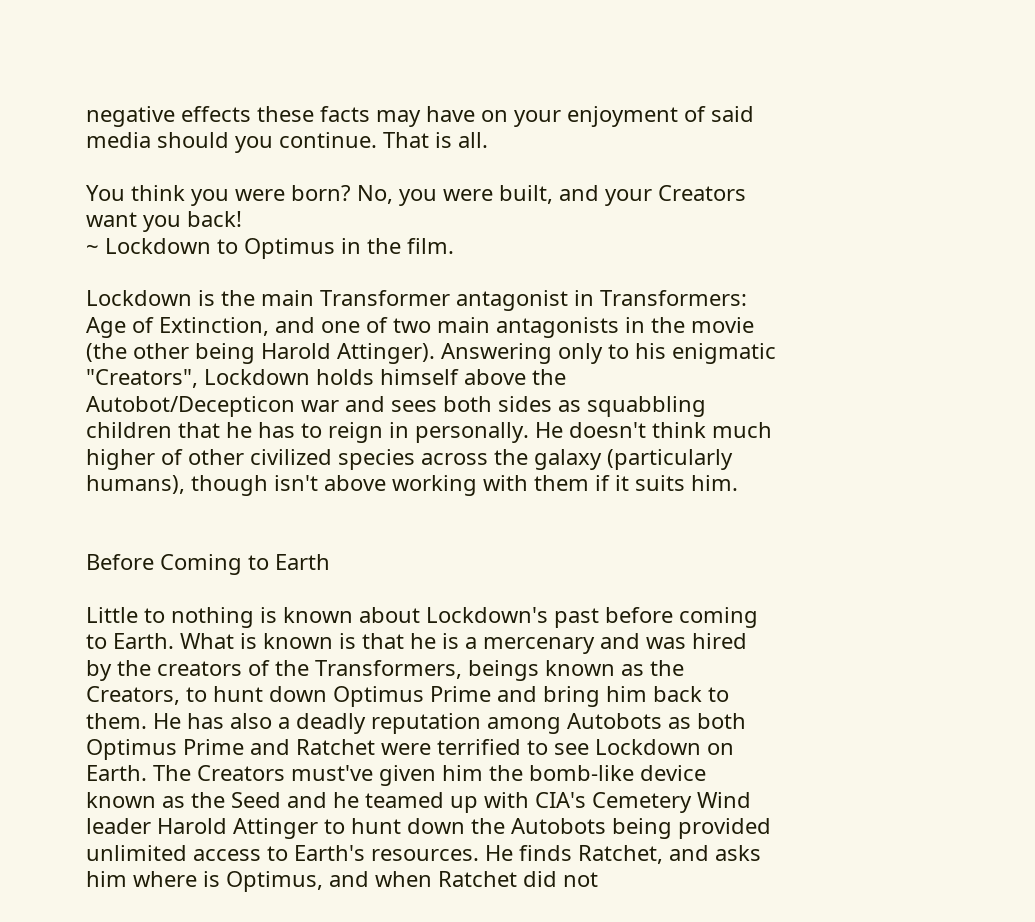negative effects these facts may have on your enjoyment of said media should you continue. That is all.

You think you were born? No, you were built, and your Creators want you back!
~ Lockdown to Optimus in the film.

Lockdown is the main Transformer antagonist in Transformers: Age of Extinction, and one of two main antagonists in the movie (the other being Harold Attinger). Answering only to his enigmatic "Creators", Lockdown holds himself above the Autobot/Decepticon war and sees both sides as squabbling children that he has to reign in personally. He doesn't think much higher of other civilized species across the galaxy (particularly humans), though isn't above working with them if it suits him.


Before Coming to Earth

Little to nothing is known about Lockdown's past before coming to Earth. What is known is that he is a mercenary and was hired by the creators of the Transformers, beings known as the Creators, to hunt down Optimus Prime and bring him back to them. He has also a deadly reputation among Autobots as both Optimus Prime and Ratchet were terrified to see Lockdown on Earth. The Creators must've given him the bomb-like device known as the Seed and he teamed up with CIA's Cemetery Wind leader Harold Attinger to hunt down the Autobots being provided unlimited access to Earth's resources. He finds Ratchet, and asks him where is Optimus, and when Ratchet did not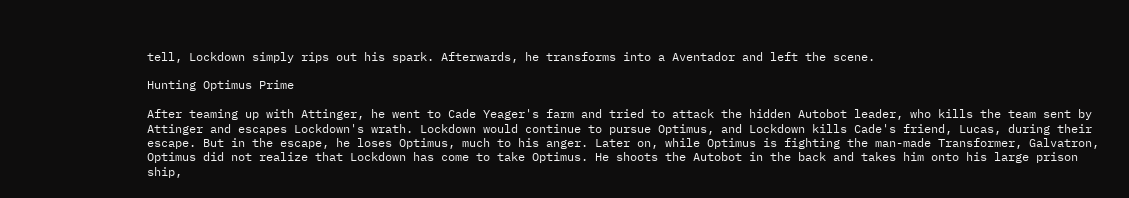tell, Lockdown simply rips out his spark. Afterwards, he transforms into a Aventador and left the scene.

Hunting Optimus Prime

After teaming up with Attinger, he went to Cade Yeager's farm and tried to attack the hidden Autobot leader, who kills the team sent by Attinger and escapes Lockdown's wrath. Lockdown would continue to pursue Optimus, and Lockdown kills Cade's friend, Lucas, during their escape. But in the escape, he loses Optimus, much to his anger. Later on, while Optimus is fighting the man-made Transformer, Galvatron, Optimus did not realize that Lockdown has come to take Optimus. He shoots the Autobot in the back and takes him onto his large prison ship,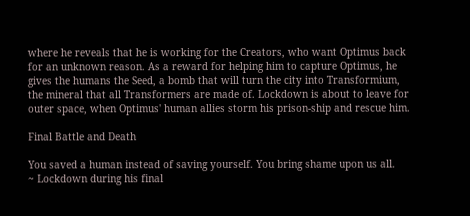where he reveals that he is working for the Creators, who want Optimus back for an unknown reason. As a reward for helping him to capture Optimus, he gives the humans the Seed, a bomb that will turn the city into Transformium, the mineral that all Transformers are made of. Lockdown is about to leave for outer space, when Optimus' human allies storm his prison-ship and rescue him.

Final Battle and Death

You saved a human instead of saving yourself. You bring shame upon us all.
~ Lockdown during his final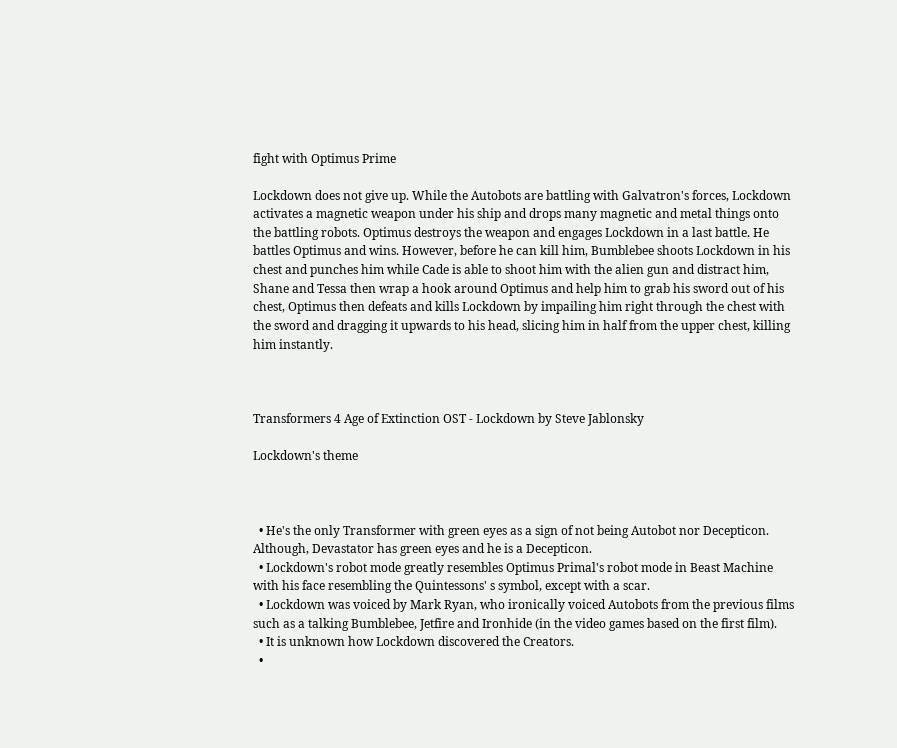fight with Optimus Prime

Lockdown does not give up. While the Autobots are battling with Galvatron's forces, Lockdown activates a magnetic weapon under his ship and drops many magnetic and metal things onto the battling robots. Optimus destroys the weapon and engages Lockdown in a last battle. He battles Optimus and wins. However, before he can kill him, Bumblebee shoots Lockdown in his chest and punches him while Cade is able to shoot him with the alien gun and distract him, Shane and Tessa then wrap a hook around Optimus and help him to grab his sword out of his chest, Optimus then defeats and kills Lockdown by impailing him right through the chest with the sword and dragging it upwards to his head, slicing him in half from the upper chest, killing him instantly.



Transformers 4 Age of Extinction OST - Lockdown by Steve Jablonsky

Lockdown's theme



  • He's the only Transformer with green eyes as a sign of not being Autobot nor Decepticon. Although, Devastator has green eyes and he is a Decepticon.
  • Lockdown's robot mode greatly resembles Optimus Primal's robot mode in Beast Machine with his face resembling the Quintessons' s symbol, except with a scar.
  • Lockdown was voiced by Mark Ryan, who ironically voiced Autobots from the previous films such as a talking Bumblebee, Jetfire and Ironhide (in the video games based on the first film).
  • It is unknown how Lockdown discovered the Creators.
  •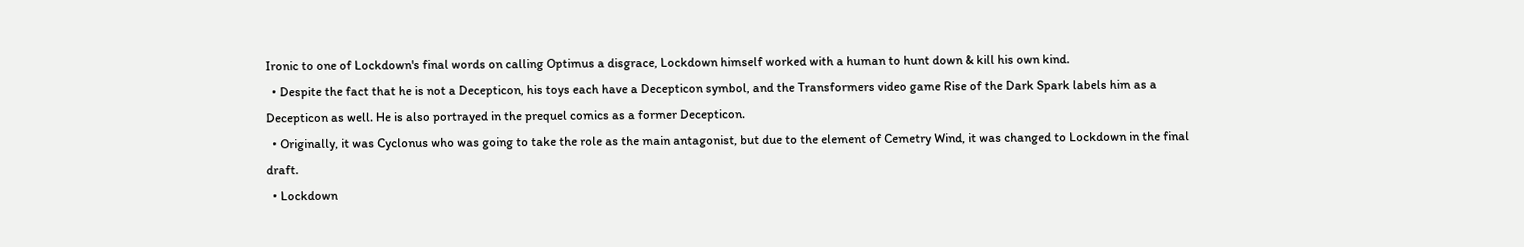Ironic to one of Lockdown's final words on calling Optimus a disgrace, Lockdown himself worked with a human to hunt down & kill his own kind.
  • Despite the fact that he is not a Decepticon, his toys each have a Decepticon symbol, and the Transformers video game Rise of the Dark Spark labels him as a Decepticon as well. He is also portrayed in the prequel comics as a former Decepticon.
  • Originally, it was Cyclonus who was going to take the role as the main antagonist, but due to the element of Cemetry Wind, it was changed to Lockdown in the final draft.
  • Lockdown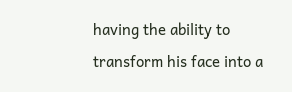having the ability to transform his face into a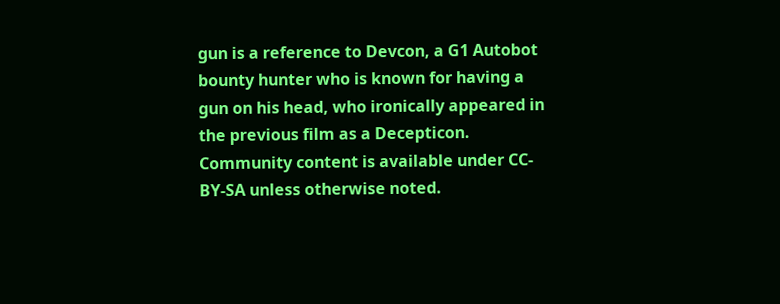gun is a reference to Devcon, a G1 Autobot bounty hunter who is known for having a gun on his head, who ironically appeared in the previous film as a Decepticon.
Community content is available under CC-BY-SA unless otherwise noted.